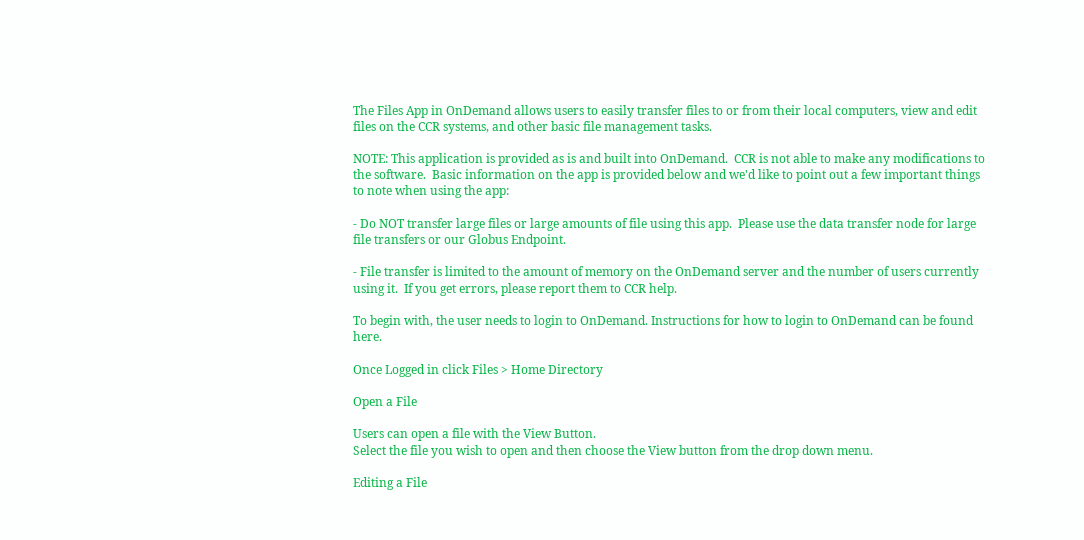The Files App in OnDemand allows users to easily transfer files to or from their local computers, view and edit files on the CCR systems, and other basic file management tasks.

NOTE: This application is provided as is and built into OnDemand.  CCR is not able to make any modifications to the software.  Basic information on the app is provided below and we'd like to point out a few important things to note when using the app:

- Do NOT transfer large files or large amounts of file using this app.  Please use the data transfer node for large file transfers or our Globus Endpoint.

- File transfer is limited to the amount of memory on the OnDemand server and the number of users currently using it.  If you get errors, please report them to CCR help.

To begin with, the user needs to login to OnDemand. Instructions for how to login to OnDemand can be found here.

Once Logged in click Files > Home Directory

Open a File

Users can open a file with the View Button.
Select the file you wish to open and then choose the View button from the drop down menu.

Editing a File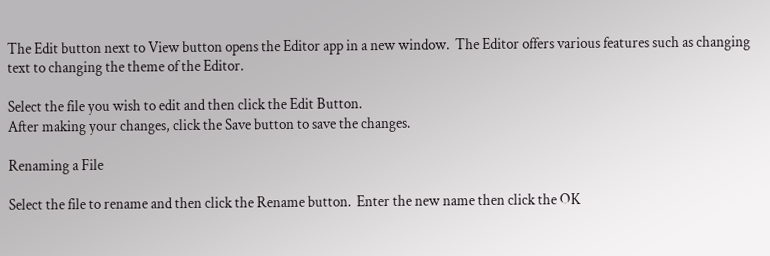The Edit button next to View button opens the Editor app in a new window.  The Editor offers various features such as changing text to changing the theme of the Editor.

Select the file you wish to edit and then click the Edit Button.
After making your changes, click the Save button to save the changes.

Renaming a File

Select the file to rename and then click the Rename button.  Enter the new name then click the OK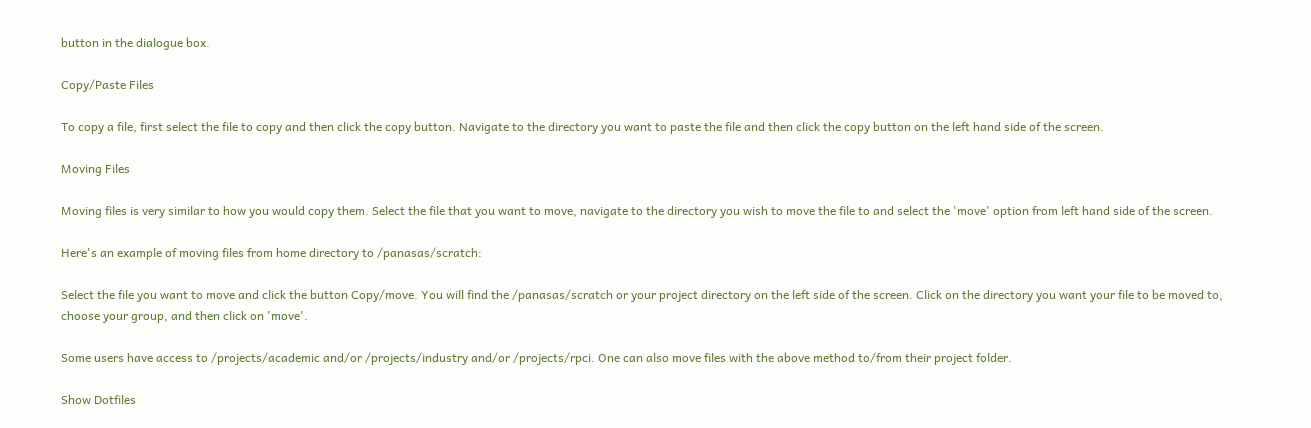button in the dialogue box.

Copy/Paste Files

To copy a file, first select the file to copy and then click the copy button. Navigate to the directory you want to paste the file and then click the copy button on the left hand side of the screen.

Moving Files

Moving files is very similar to how you would copy them. Select the file that you want to move, navigate to the directory you wish to move the file to and select the 'move' option from left hand side of the screen.

Here's an example of moving files from home directory to /panasas/scratch:

Select the file you want to move and click the button Copy/move. You will find the /panasas/scratch or your project directory on the left side of the screen. Click on the directory you want your file to be moved to, choose your group, and then click on 'move'.

Some users have access to /projects/academic and/or /projects/industry and/or /projects/rpci. One can also move files with the above method to/from their project folder.

Show Dotfiles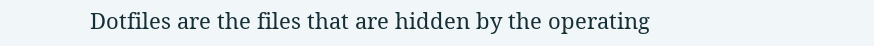Dotfiles are the files that are hidden by the operating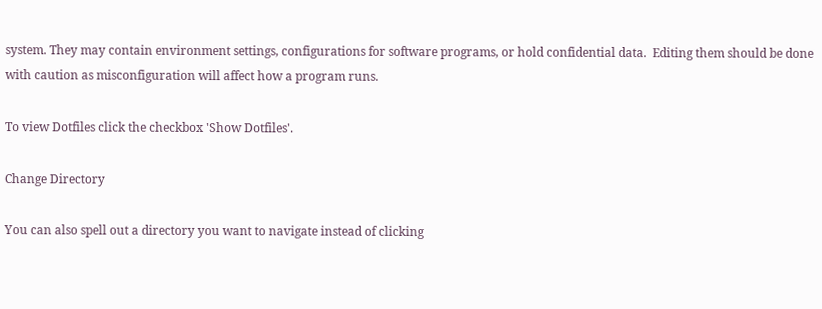system. They may contain environment settings, configurations for software programs, or hold confidential data.  Editing them should be done with caution as misconfiguration will affect how a program runs.

To view Dotfiles click the checkbox 'Show Dotfiles'.

Change Directory

You can also spell out a directory you want to navigate instead of clicking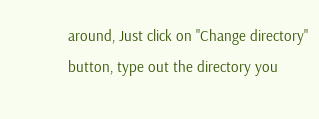around, Just click on "Change directory" button, type out the directory you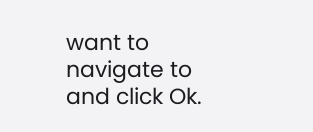want to navigate to and click Ok.